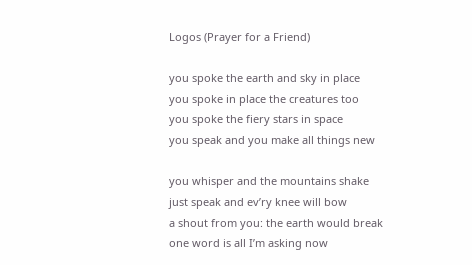Logos (Prayer for a Friend)

you spoke the earth and sky in place
you spoke in place the creatures too
you spoke the fiery stars in space
you speak and you make all things new

you whisper and the mountains shake
just speak and ev’ry knee will bow
a shout from you: the earth would break
one word is all I’m asking now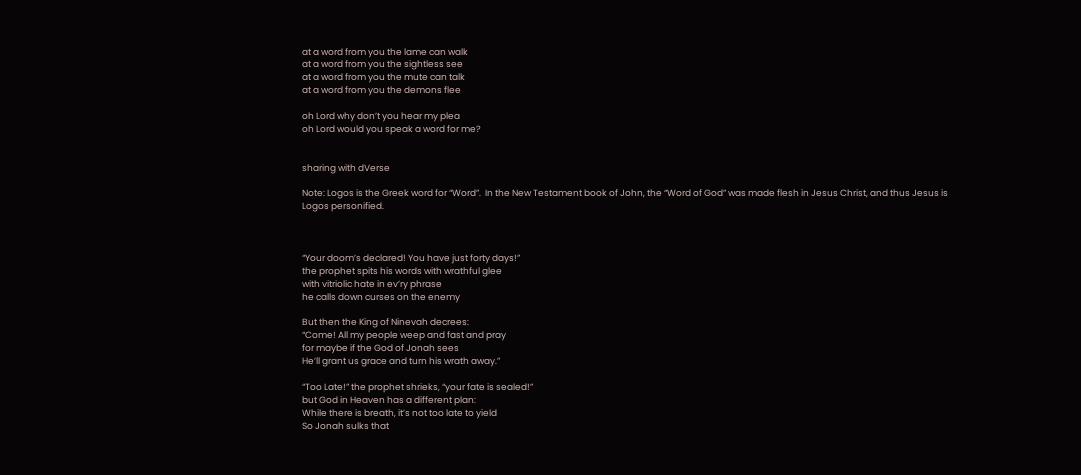at a word from you the lame can walk
at a word from you the sightless see
at a word from you the mute can talk
at a word from you the demons flee

oh Lord why don’t you hear my plea
oh Lord would you speak a word for me?


sharing with dVerse

Note: Logos is the Greek word for “Word”.  In the New Testament book of John, the “Word of God” was made flesh in Jesus Christ, and thus Jesus is Logos personified.



“Your doom’s declared! You have just forty days!”
the prophet spits his words with wrathful glee
with vitriolic hate in ev’ry phrase
he calls down curses on the enemy

But then the King of Ninevah decrees:
“Come! All my people weep and fast and pray
for maybe if the God of Jonah sees
He’ll grant us grace and turn his wrath away.”

“Too Late!” the prophet shrieks, “your fate is sealed!”
but God in Heaven has a different plan:
While there is breath, it’s not too late to yield
So Jonah sulks that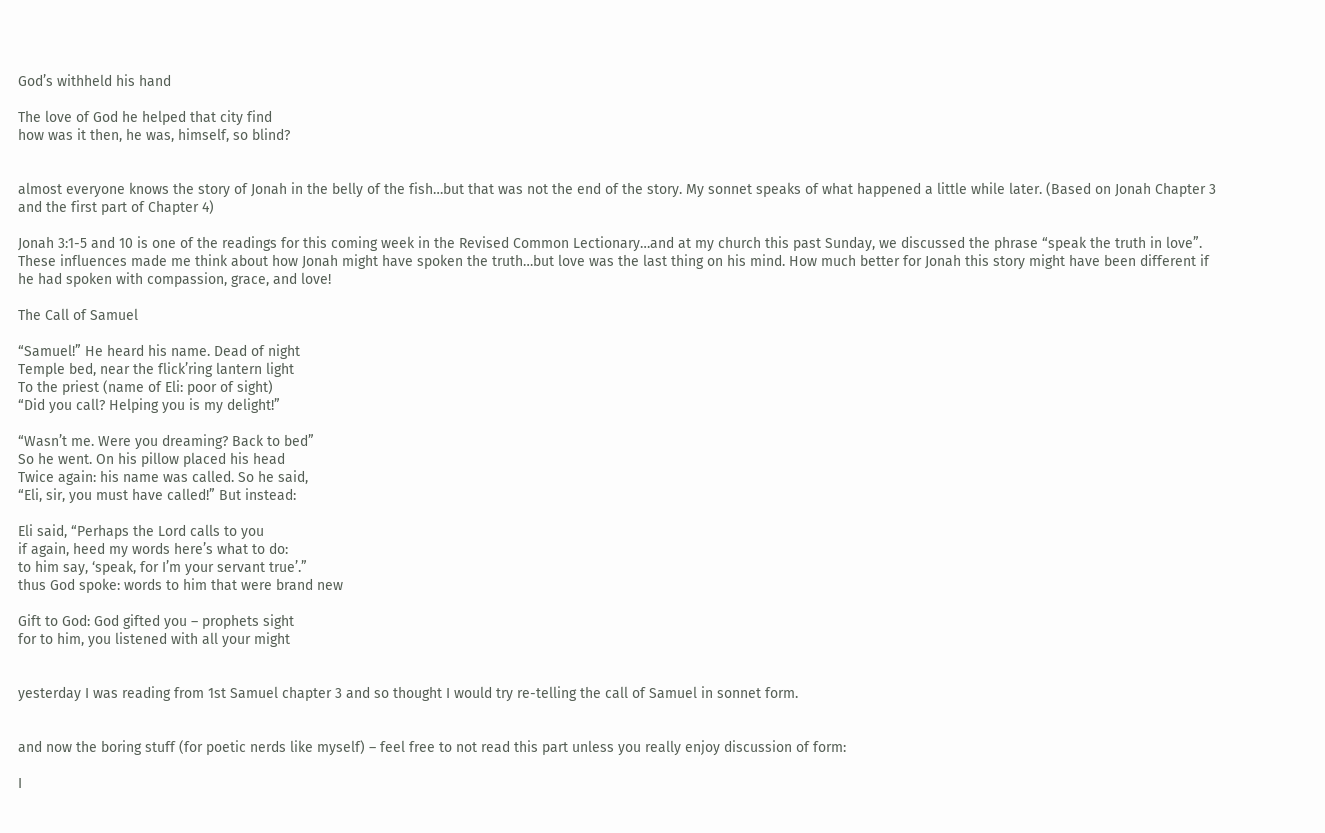God’s withheld his hand

The love of God he helped that city find
how was it then, he was, himself, so blind?


almost everyone knows the story of Jonah in the belly of the fish…but that was not the end of the story. My sonnet speaks of what happened a little while later. (Based on Jonah Chapter 3 and the first part of Chapter 4)

Jonah 3:1-5 and 10 is one of the readings for this coming week in the Revised Common Lectionary…and at my church this past Sunday, we discussed the phrase “speak the truth in love”. These influences made me think about how Jonah might have spoken the truth…but love was the last thing on his mind. How much better for Jonah this story might have been different if he had spoken with compassion, grace, and love!

The Call of Samuel

“Samuel!” He heard his name. Dead of night
Temple bed, near the flick’ring lantern light
To the priest (name of Eli: poor of sight)
“Did you call? Helping you is my delight!”

“Wasn’t me. Were you dreaming? Back to bed”
So he went. On his pillow placed his head
Twice again: his name was called. So he said,
“Eli, sir, you must have called!” But instead:

Eli said, “Perhaps the Lord calls to you
if again, heed my words here’s what to do:
to him say, ‘speak, for I’m your servant true’.”
thus God spoke: words to him that were brand new

Gift to God: God gifted you – prophets sight
for to him, you listened with all your might


yesterday I was reading from 1st Samuel chapter 3 and so thought I would try re-telling the call of Samuel in sonnet form.


and now the boring stuff (for poetic nerds like myself) – feel free to not read this part unless you really enjoy discussion of form:

I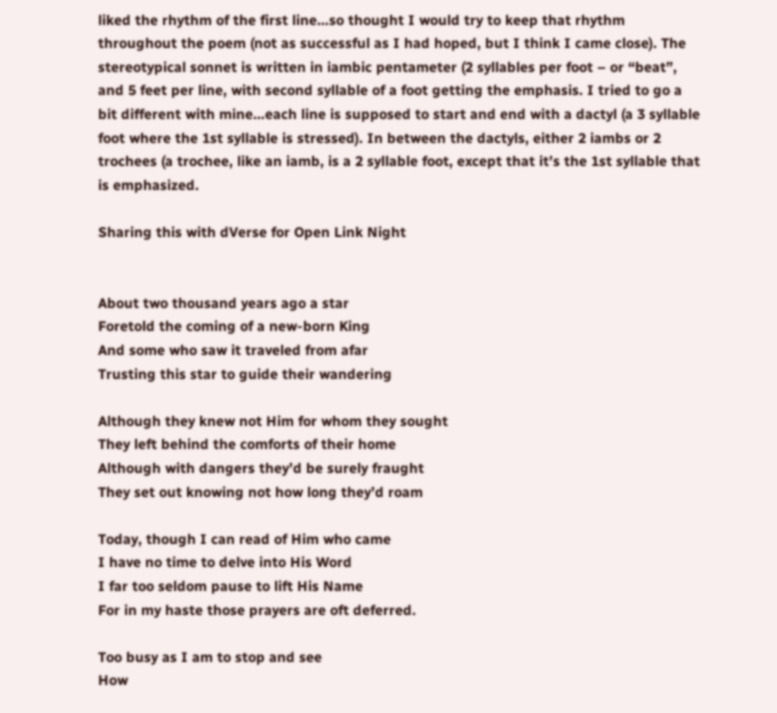liked the rhythm of the first line…so thought I would try to keep that rhythm throughout the poem (not as successful as I had hoped, but I think I came close). The stereotypical sonnet is written in iambic pentameter (2 syllables per foot – or “beat”, and 5 feet per line, with second syllable of a foot getting the emphasis. I tried to go a bit different with mine…each line is supposed to start and end with a dactyl (a 3 syllable foot where the 1st syllable is stressed). In between the dactyls, either 2 iambs or 2 trochees (a trochee, like an iamb, is a 2 syllable foot, except that it’s the 1st syllable that is emphasized.

Sharing this with dVerse for Open Link Night


About two thousand years ago a star
Foretold the coming of a new-born King
And some who saw it traveled from afar
Trusting this star to guide their wandering

Although they knew not Him for whom they sought
They left behind the comforts of their home
Although with dangers they’d be surely fraught
They set out knowing not how long they’d roam

Today, though I can read of Him who came
I have no time to delve into His Word
I far too seldom pause to lift His Name
For in my haste those prayers are oft deferred.

Too busy as I am to stop and see
How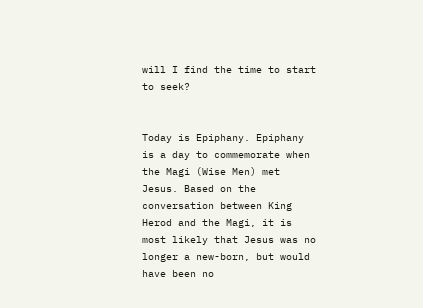will I find the time to start to seek?


Today is Epiphany. Epiphany is a day to commemorate when the Magi (Wise Men) met Jesus. Based on the conversation between King Herod and the Magi, it is most likely that Jesus was no longer a new-born, but would have been no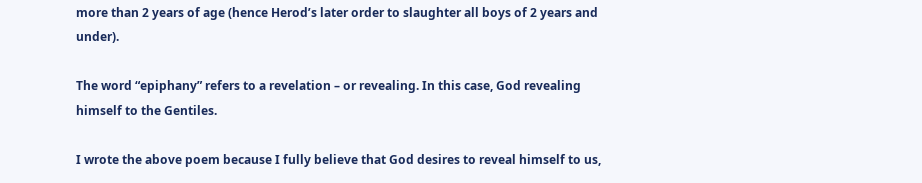more than 2 years of age (hence Herod’s later order to slaughter all boys of 2 years and under).

The word “epiphany” refers to a revelation – or revealing. In this case, God revealing himself to the Gentiles.

I wrote the above poem because I fully believe that God desires to reveal himself to us,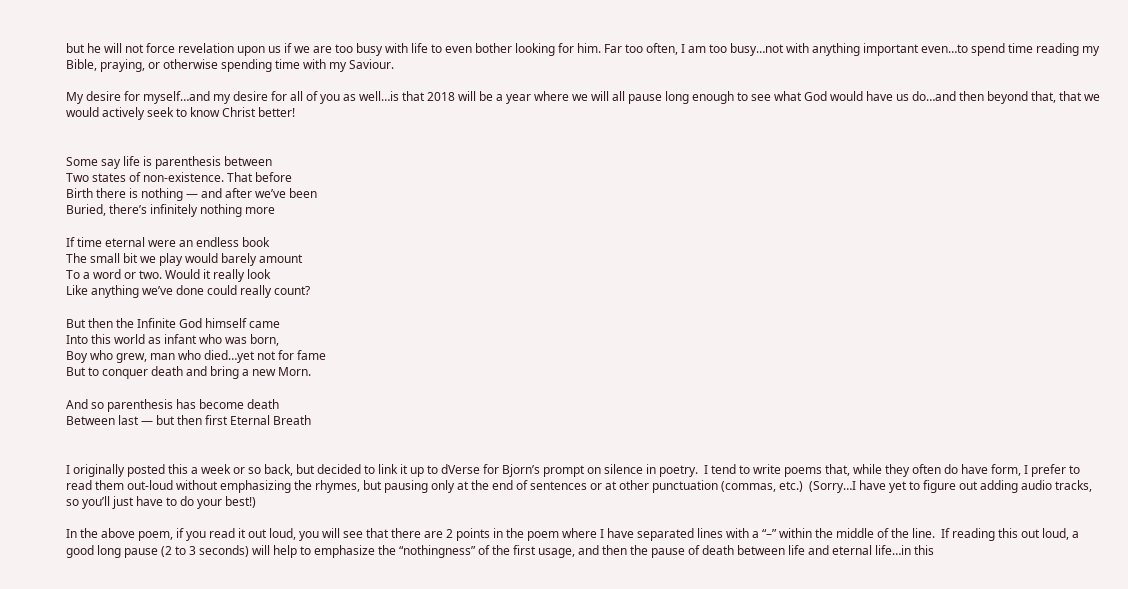but he will not force revelation upon us if we are too busy with life to even bother looking for him. Far too often, I am too busy…not with anything important even…to spend time reading my Bible, praying, or otherwise spending time with my Saviour.

My desire for myself…and my desire for all of you as well…is that 2018 will be a year where we will all pause long enough to see what God would have us do…and then beyond that, that we would actively seek to know Christ better!


Some say life is parenthesis between
Two states of non-existence. That before
Birth there is nothing — and after we’ve been
Buried, there’s infinitely nothing more

If time eternal were an endless book
The small bit we play would barely amount
To a word or two. Would it really look
Like anything we’ve done could really count?

But then the Infinite God himself came
Into this world as infant who was born,
Boy who grew, man who died…yet not for fame
But to conquer death and bring a new Morn.

And so parenthesis has become death
Between last — but then first Eternal Breath


I originally posted this a week or so back, but decided to link it up to dVerse for Bjorn’s prompt on silence in poetry.  I tend to write poems that, while they often do have form, I prefer to read them out-loud without emphasizing the rhymes, but pausing only at the end of sentences or at other punctuation (commas, etc.)  (Sorry…I have yet to figure out adding audio tracks, so you’ll just have to do your best!)

In the above poem, if you read it out loud, you will see that there are 2 points in the poem where I have separated lines with a “–” within the middle of the line.  If reading this out loud, a good long pause (2 to 3 seconds) will help to emphasize the “nothingness” of the first usage, and then the pause of death between life and eternal life…in this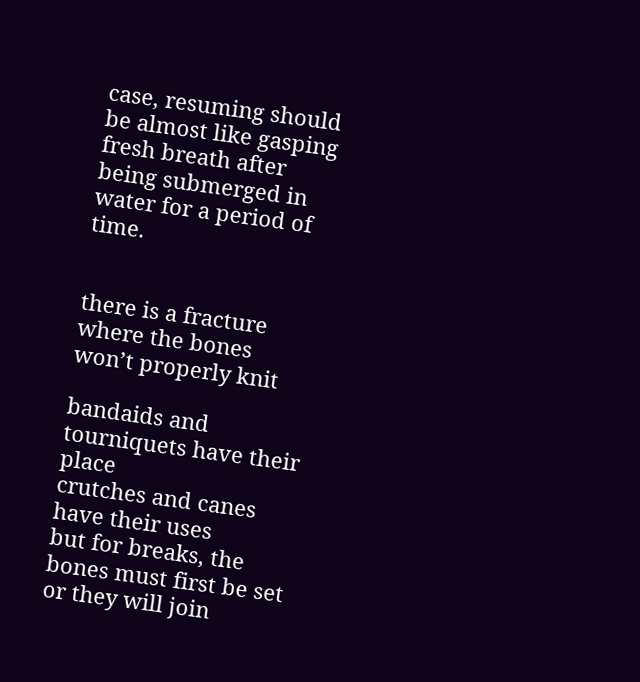case, resuming should be almost like gasping fresh breath after being submerged in water for a period of time.


there is a fracture
where the bones won’t properly knit

bandaids and tourniquets have their place
crutches and canes have their uses
but for breaks, the bones must first be set
or they will join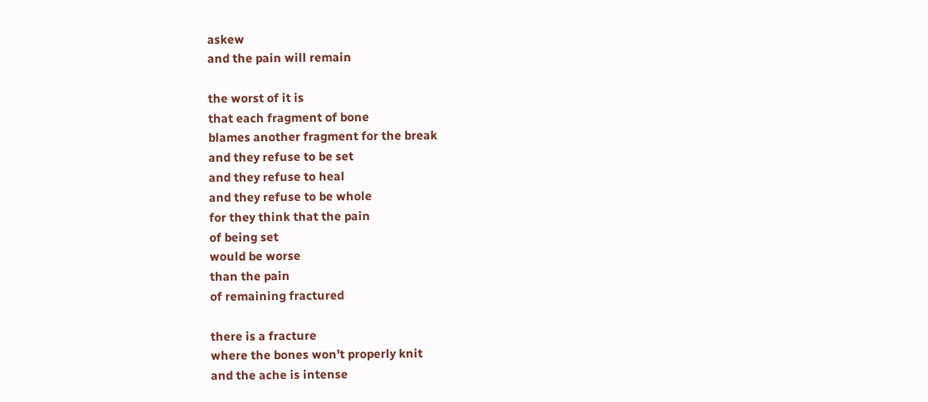askew
and the pain will remain

the worst of it is
that each fragment of bone
blames another fragment for the break
and they refuse to be set
and they refuse to heal
and they refuse to be whole
for they think that the pain
of being set
would be worse
than the pain
of remaining fractured

there is a fracture
where the bones won’t properly knit
and the ache is intense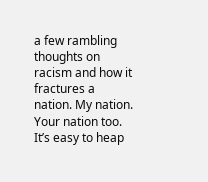a few rambling thoughts on racism and how it fractures a nation. My nation. Your nation too. It’s easy to heap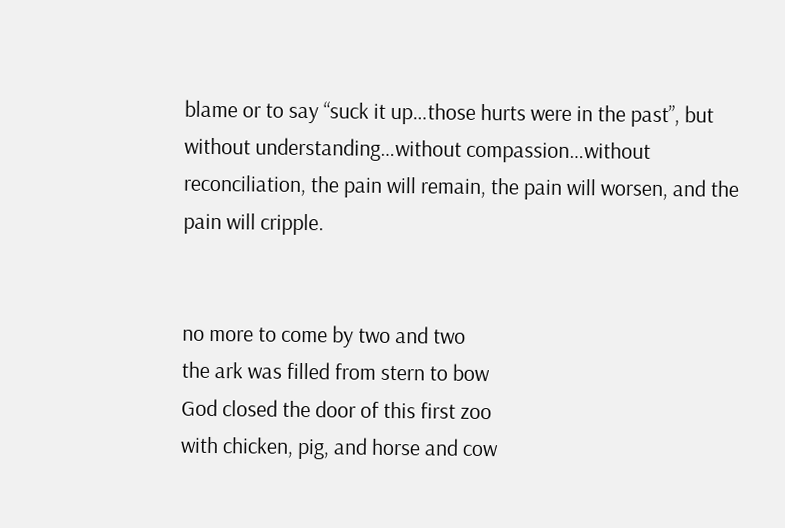blame or to say “suck it up…those hurts were in the past”, but without understanding…without compassion…without reconciliation, the pain will remain, the pain will worsen, and the pain will cripple.


no more to come by two and two
the ark was filled from stern to bow
God closed the door of this first zoo
with chicken, pig, and horse and cow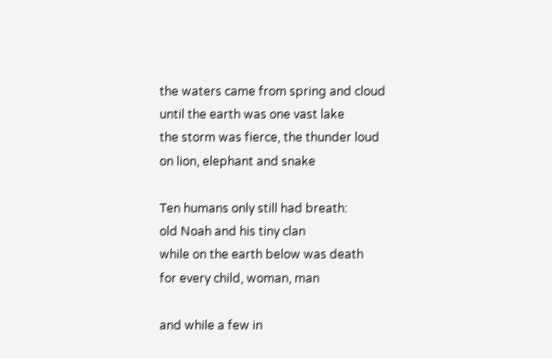the waters came from spring and cloud
until the earth was one vast lake
the storm was fierce, the thunder loud
on lion, elephant and snake

Ten humans only still had breath:
old Noah and his tiny clan
while on the earth below was death
for every child, woman, man

and while a few in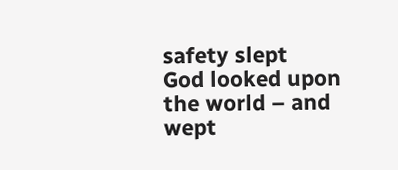safety slept
God looked upon the world – and wept